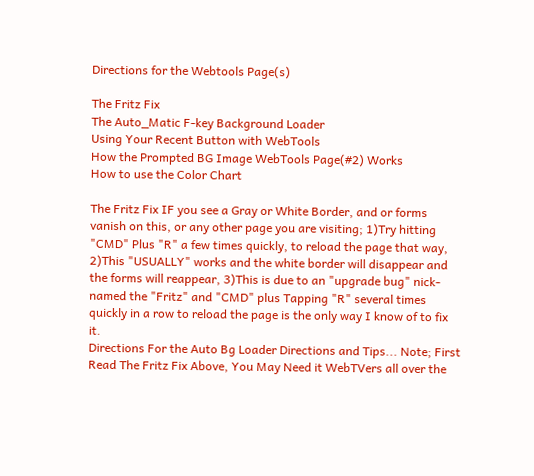Directions for the Webtools Page(s)

The Fritz Fix
The Auto_Matic F-key Background Loader
Using Your Recent Button with WebTools
How the Prompted BG Image WebTools Page(#2) Works
How to use the Color Chart

The Fritz Fix IF you see a Gray or White Border, and or forms vanish on this, or any other page you are visiting; 1)Try hitting "CMD" Plus "R" a few times quickly, to reload the page that way, 2)This "USUALLY" works and the white border will disappear and the forms will reappear, 3)This is due to an "upgrade bug" nick-named the "Fritz" and "CMD" plus Tapping "R" several times quickly in a row to reload the page is the only way I know of to fix it.
Directions For the Auto Bg Loader Directions and Tips... Note; First Read The Fritz Fix Above, You May Need it WebTVers all over the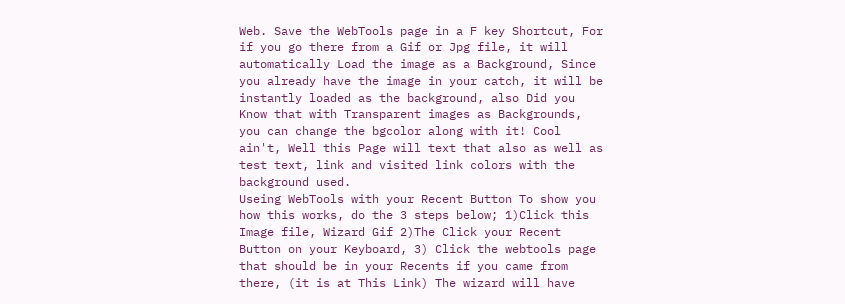Web. Save the WebTools page in a F key Shortcut, For if you go there from a Gif or Jpg file, it will automatically Load the image as a Background, Since you already have the image in your catch, it will be instantly loaded as the background, also Did you Know that with Transparent images as Backgrounds, you can change the bgcolor along with it! Cool ain't, Well this Page will text that also as well as test text, link and visited link colors with the background used.
Useing WebTools with your Recent Button To show you how this works, do the 3 steps below; 1)Click this Image file, Wizard Gif 2)The Click your Recent Button on your Keyboard, 3) Click the webtools page that should be in your Recents if you came from there, (it is at This Link) The wizard will have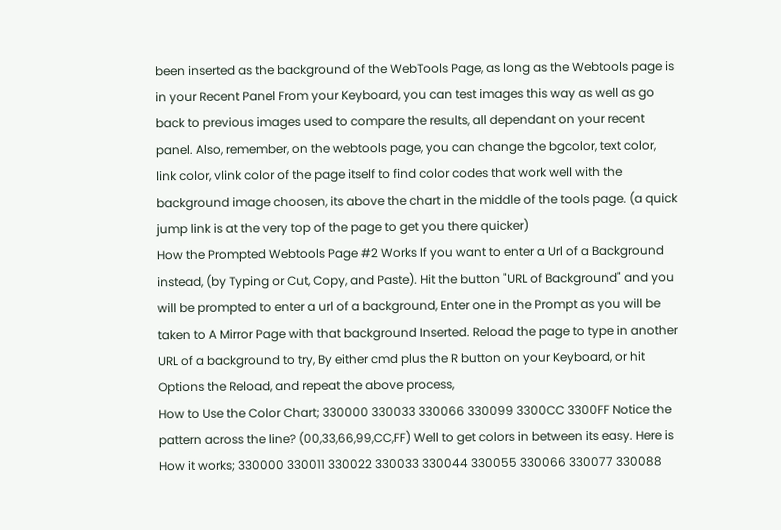been inserted as the background of the WebTools Page, as long as the Webtools page is in your Recent Panel From your Keyboard, you can test images this way as well as go back to previous images used to compare the results, all dependant on your recent panel. Also, remember, on the webtools page, you can change the bgcolor, text color, link color, vlink color of the page itself to find color codes that work well with the background image choosen, its above the chart in the middle of the tools page. (a quick jump link is at the very top of the page to get you there quicker)
How the Prompted Webtools Page #2 Works If you want to enter a Url of a Background instead, (by Typing or Cut, Copy, and Paste). Hit the button "URL of Background" and you will be prompted to enter a url of a background, Enter one in the Prompt as you will be taken to A Mirror Page with that background Inserted. Reload the page to type in another URL of a background to try, By either cmd plus the R button on your Keyboard, or hit Options the Reload, and repeat the above process,
How to Use the Color Chart; 330000 330033 330066 330099 3300CC 3300FF Notice the pattern across the line? (00,33,66,99,CC,FF) Well to get colors in between its easy. Here is How it works; 330000 330011 330022 330033 330044 330055 330066 330077 330088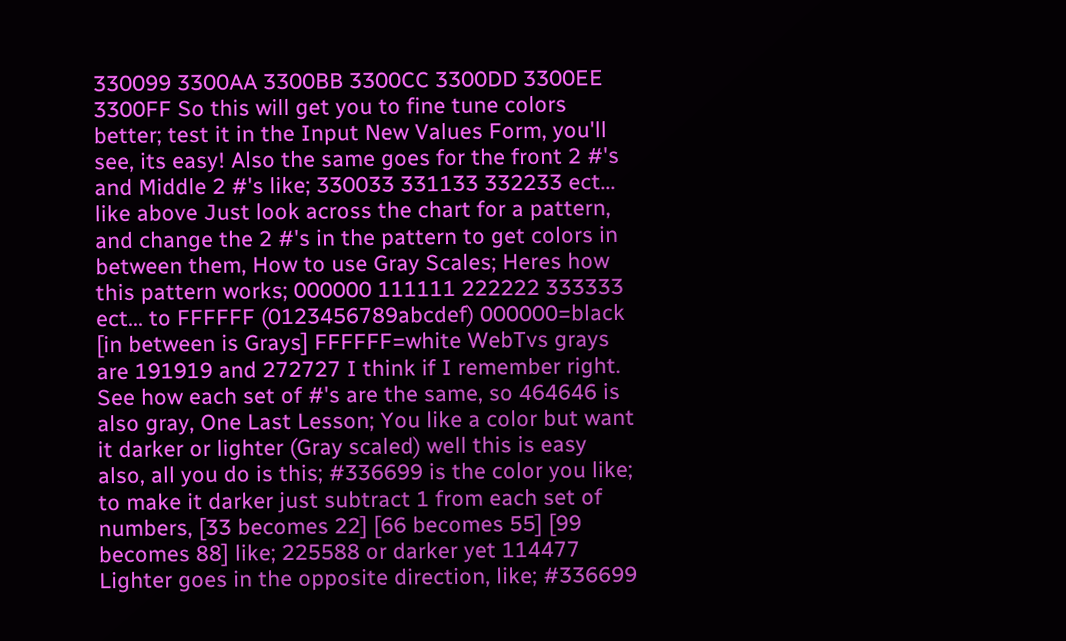330099 3300AA 3300BB 3300CC 3300DD 3300EE 3300FF So this will get you to fine tune colors better; test it in the Input New Values Form, you'll see, its easy! Also the same goes for the front 2 #'s and Middle 2 #'s like; 330033 331133 332233 ect... like above Just look across the chart for a pattern, and change the 2 #'s in the pattern to get colors in between them, How to use Gray Scales; Heres how this pattern works; 000000 111111 222222 333333 ect... to FFFFFF (0123456789abcdef) 000000=black [in between is Grays] FFFFFF=white WebTvs grays are 191919 and 272727 I think if I remember right. See how each set of #'s are the same, so 464646 is also gray, One Last Lesson; You like a color but want it darker or lighter (Gray scaled) well this is easy also, all you do is this; #336699 is the color you like; to make it darker just subtract 1 from each set of numbers, [33 becomes 22] [66 becomes 55] [99 becomes 88] like; 225588 or darker yet 114477 Lighter goes in the opposite direction, like; #336699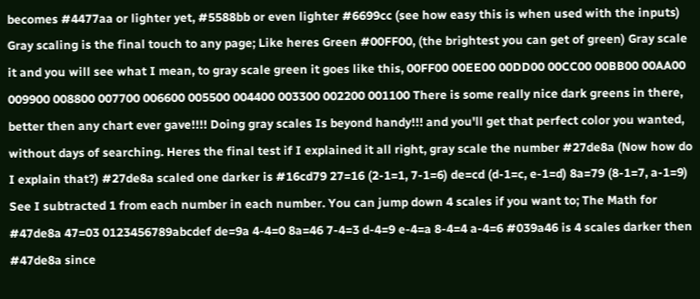becomes #4477aa or lighter yet, #5588bb or even lighter #6699cc (see how easy this is when used with the inputs) Gray scaling is the final touch to any page; Like heres Green #00FF00, (the brightest you can get of green) Gray scale it and you will see what I mean, to gray scale green it goes like this, 00FF00 00EE00 00DD00 00CC00 00BB00 00AA00 009900 008800 007700 006600 005500 004400 003300 002200 001100 There is some really nice dark greens in there, better then any chart ever gave!!!! Doing gray scales Is beyond handy!!! and you'll get that perfect color you wanted, without days of searching. Heres the final test if I explained it all right, gray scale the number #27de8a (Now how do I explain that?) #27de8a scaled one darker is #16cd79 27=16 (2-1=1, 7-1=6) de=cd (d-1=c, e-1=d) 8a=79 (8-1=7, a-1=9) See I subtracted 1 from each number in each number. You can jump down 4 scales if you want to; The Math for #47de8a 47=03 0123456789abcdef de=9a 4-4=0 8a=46 7-4=3 d-4=9 e-4=a 8-4=4 a-4=6 #039a46 is 4 scales darker then #47de8a since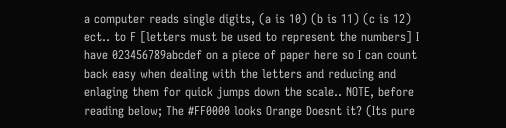a computer reads single digits, (a is 10) (b is 11) (c is 12) ect.. to F [letters must be used to represent the numbers] I have 023456789abcdef on a piece of paper here so I can count back easy when dealing with the letters and reducing and enlaging them for quick jumps down the scale.. NOTE, before reading below; The #FF0000 looks Orange Doesnt it? (Its pure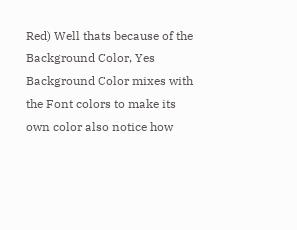Red) Well thats because of the Background Color, Yes Background Color mixes with the Font colors to make its own color also notice how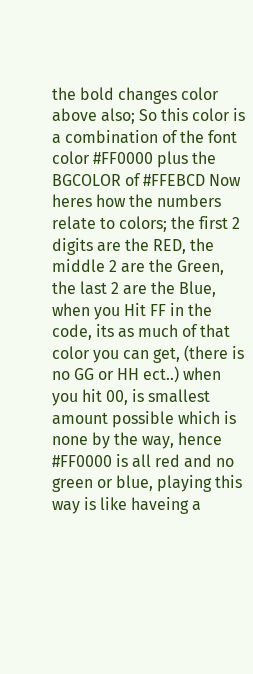the bold changes color above also; So this color is a combination of the font color #FF0000 plus the BGCOLOR of #FFEBCD Now heres how the numbers relate to colors; the first 2 digits are the RED, the middle 2 are the Green, the last 2 are the Blue, when you Hit FF in the code, its as much of that color you can get, (there is no GG or HH ect..) when you hit 00, is smallest amount possible which is none by the way, hence #FF0000 is all red and no green or blue, playing this way is like haveing a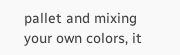pallet and mixing your own colors, it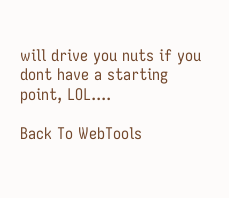will drive you nuts if you dont have a starting point, LOL....

Back To WebTools